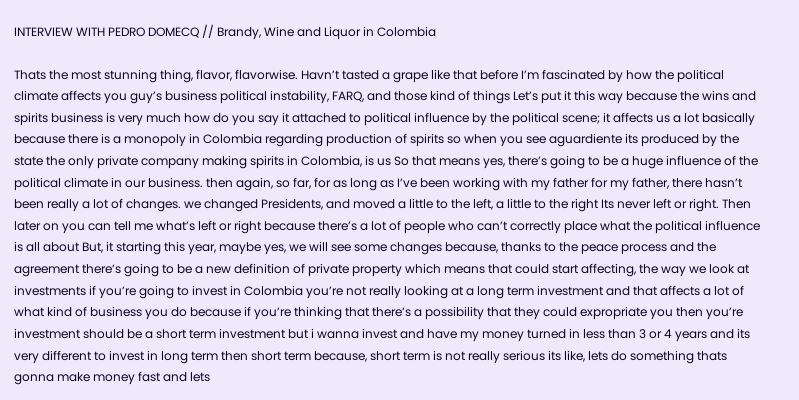INTERVIEW WITH PEDRO DOMECQ // Brandy, Wine and Liquor in Colombia

Thats the most stunning thing, flavor, flavorwise. Havn’t tasted a grape like that before I’m fascinated by how the political climate affects you guy’s business political instability, FARQ, and those kind of things Let’s put it this way because the wins and spirits business is very much how do you say it attached to political influence by the political scene; it affects us a lot basically because there is a monopoly in Colombia regarding production of spirits so when you see aguardiente its produced by the state the only private company making spirits in Colombia, is us So that means yes, there’s going to be a huge influence of the political climate in our business. then again, so far, for as long as I’ve been working with my father for my father, there hasn’t been really a lot of changes. we changed Presidents, and moved a little to the left, a little to the right Its never left or right. Then later on you can tell me what’s left or right because there’s a lot of people who can’t correctly place what the political influence is all about But, it starting this year, maybe yes, we will see some changes because, thanks to the peace process and the agreement there’s going to be a new definition of private property which means that could start affecting, the way we look at investments if you’re going to invest in Colombia you’re not really looking at a long term investment and that affects a lot of what kind of business you do because if you’re thinking that there’s a possibility that they could expropriate you then you’re investment should be a short term investment but i wanna invest and have my money turned in less than 3 or 4 years and its very different to invest in long term then short term because, short term is not really serious its like, lets do something thats gonna make money fast and lets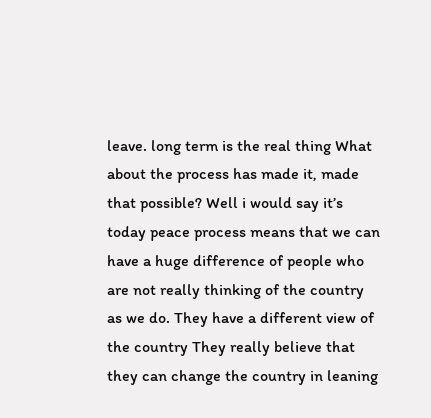leave. long term is the real thing What about the process has made it, made that possible? Well i would say it’s today peace process means that we can have a huge difference of people who are not really thinking of the country as we do. They have a different view of the country They really believe that they can change the country in leaning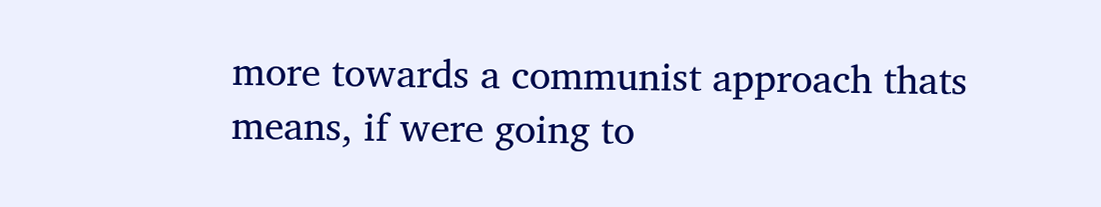more towards a communist approach thats means, if were going to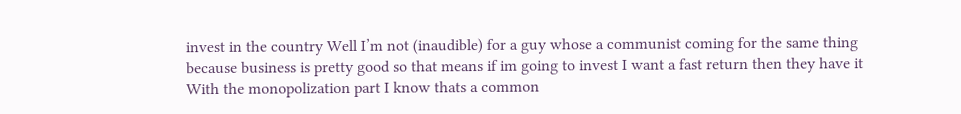invest in the country Well I’m not (inaudible) for a guy whose a communist coming for the same thing because business is pretty good so that means if im going to invest I want a fast return then they have it With the monopolization part I know thats a common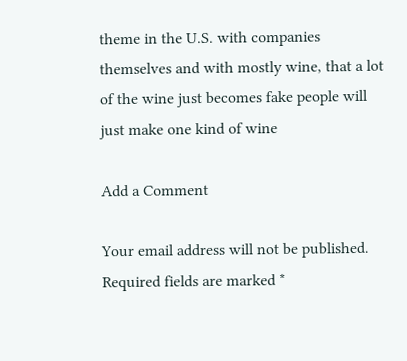theme in the U.S. with companies themselves and with mostly wine, that a lot of the wine just becomes fake people will just make one kind of wine

Add a Comment

Your email address will not be published. Required fields are marked *